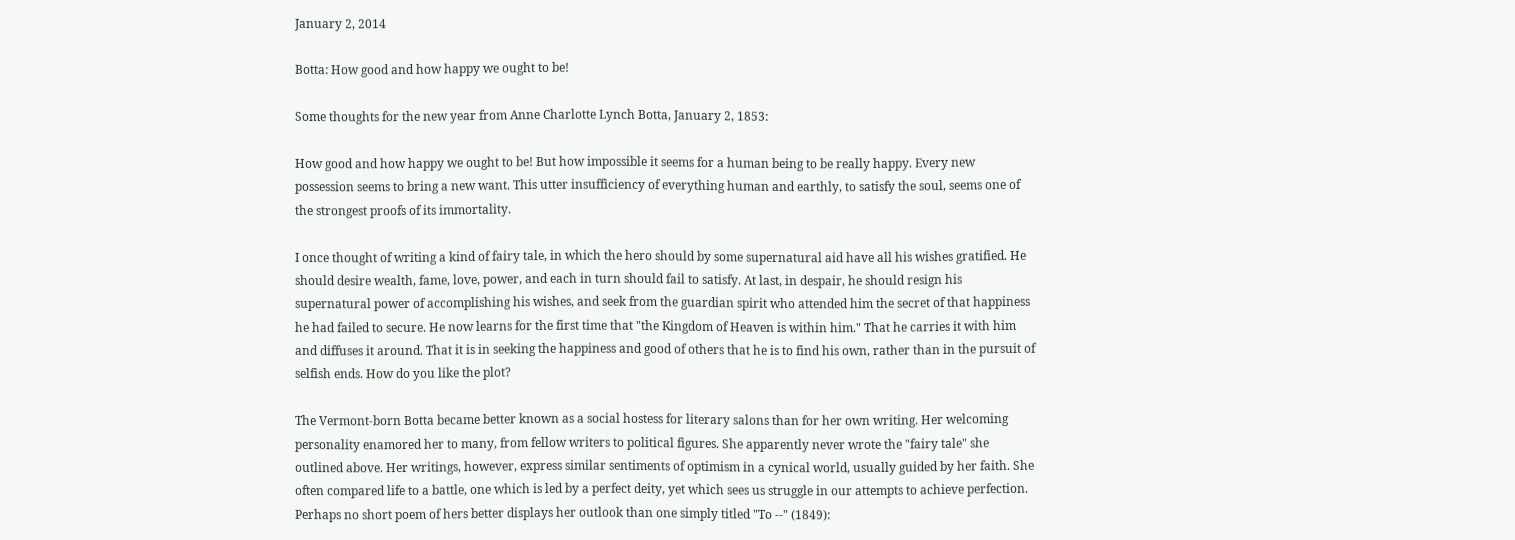January 2, 2014

Botta: How good and how happy we ought to be!

Some thoughts for the new year from Anne Charlotte Lynch Botta, January 2, 1853:

How good and how happy we ought to be! But how impossible it seems for a human being to be really happy. Every new possession seems to bring a new want. This utter insufficiency of everything human and earthly, to satisfy the soul, seems one of the strongest proofs of its immortality.

I once thought of writing a kind of fairy tale, in which the hero should by some supernatural aid have all his wishes gratified. He should desire wealth, fame, love, power, and each in turn should fail to satisfy. At last, in despair, he should resign his supernatural power of accomplishing his wishes, and seek from the guardian spirit who attended him the secret of that happiness he had failed to secure. He now learns for the first time that "the Kingdom of Heaven is within him." That he carries it with him and diffuses it around. That it is in seeking the happiness and good of others that he is to find his own, rather than in the pursuit of selfish ends. How do you like the plot?

The Vermont-born Botta became better known as a social hostess for literary salons than for her own writing. Her welcoming personality enamored her to many, from fellow writers to political figures. She apparently never wrote the "fairy tale" she outlined above. Her writings, however, express similar sentiments of optimism in a cynical world, usually guided by her faith. She often compared life to a battle, one which is led by a perfect deity, yet which sees us struggle in our attempts to achieve perfection. Perhaps no short poem of hers better displays her outlook than one simply titled "To --" (1849):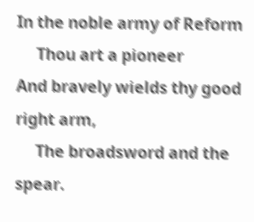In the noble army of Reform
     Thou art a pioneer
And bravely wields thy good right arm,
     The broadsword and the spear.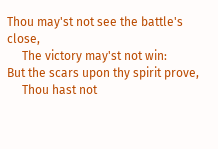Thou may'st not see the battle's close,
     The victory may'st not win:
But the scars upon thy spirit prove,
     Thou hast not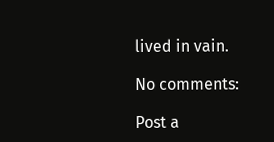lived in vain.

No comments:

Post a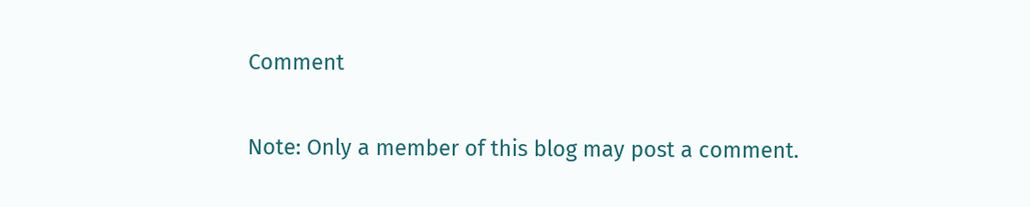Comment

Note: Only a member of this blog may post a comment.